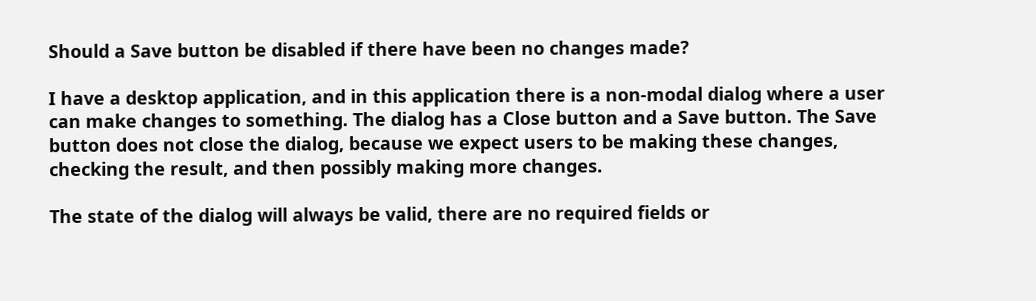Should a Save button be disabled if there have been no changes made?

I have a desktop application, and in this application there is a non-modal dialog where a user can make changes to something. The dialog has a Close button and a Save button. The Save button does not close the dialog, because we expect users to be making these changes, checking the result, and then possibly making more changes.

The state of the dialog will always be valid, there are no required fields or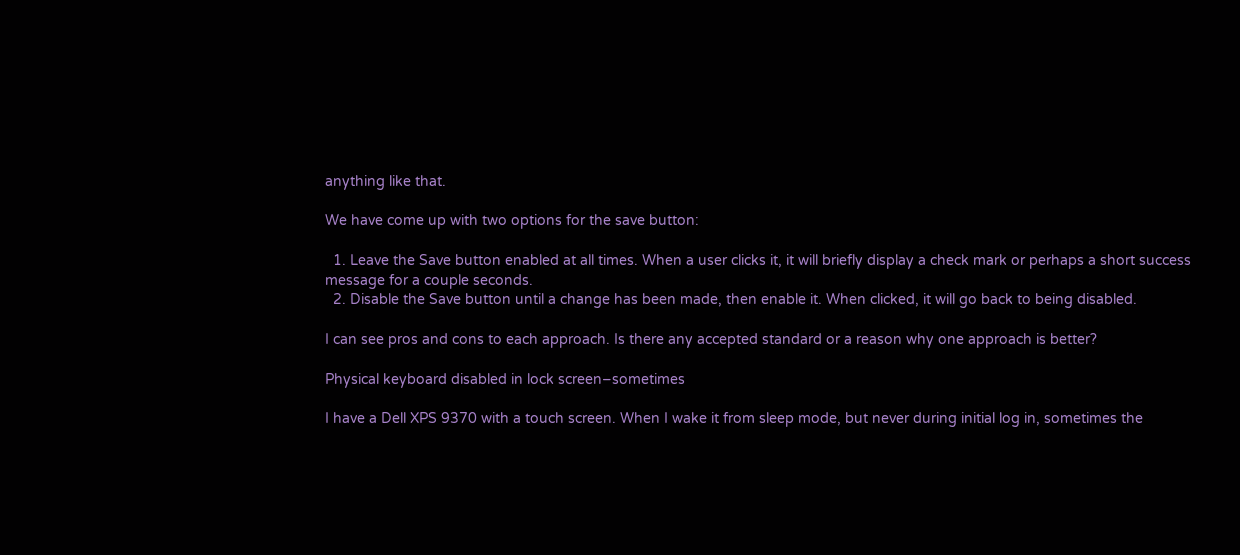anything like that.

We have come up with two options for the save button:

  1. Leave the Save button enabled at all times. When a user clicks it, it will briefly display a check mark or perhaps a short success message for a couple seconds.
  2. Disable the Save button until a change has been made, then enable it. When clicked, it will go back to being disabled.

I can see pros and cons to each approach. Is there any accepted standard or a reason why one approach is better?

Physical keyboard disabled in lock screen–sometimes

I have a Dell XPS 9370 with a touch screen. When I wake it from sleep mode, but never during initial log in, sometimes the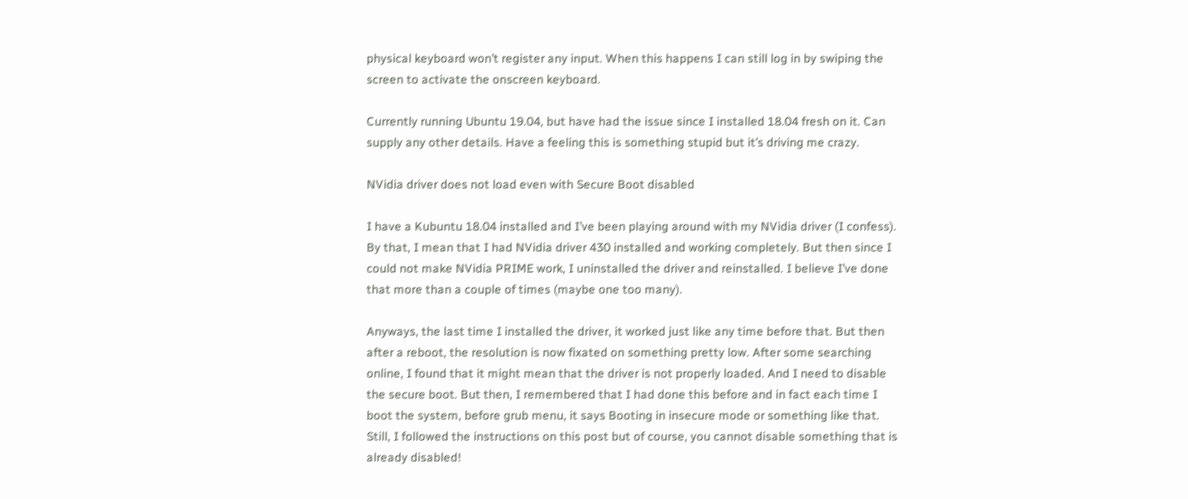physical keyboard won’t register any input. When this happens I can still log in by swiping the screen to activate the onscreen keyboard.

Currently running Ubuntu 19.04, but have had the issue since I installed 18.04 fresh on it. Can supply any other details. Have a feeling this is something stupid but it’s driving me crazy.

NVidia driver does not load even with Secure Boot disabled

I have a Kubuntu 18.04 installed and I’ve been playing around with my NVidia driver (I confess). By that, I mean that I had NVidia driver 430 installed and working completely. But then since I could not make NVidia PRIME work, I uninstalled the driver and reinstalled. I believe I’ve done that more than a couple of times (maybe one too many).

Anyways, the last time I installed the driver, it worked just like any time before that. But then after a reboot, the resolution is now fixated on something pretty low. After some searching online, I found that it might mean that the driver is not properly loaded. And I need to disable the secure boot. But then, I remembered that I had done this before and in fact each time I boot the system, before grub menu, it says Booting in insecure mode or something like that. Still, I followed the instructions on this post but of course, you cannot disable something that is already disabled!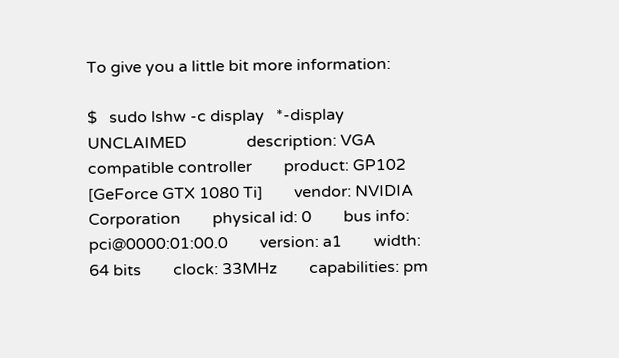To give you a little bit more information:

$   sudo lshw -c display   *-display UNCLAIMED               description: VGA compatible controller        product: GP102 [GeForce GTX 1080 Ti]        vendor: NVIDIA Corporation        physical id: 0        bus info: pci@0000:01:00.0        version: a1        width: 64 bits        clock: 33MHz        capabilities: pm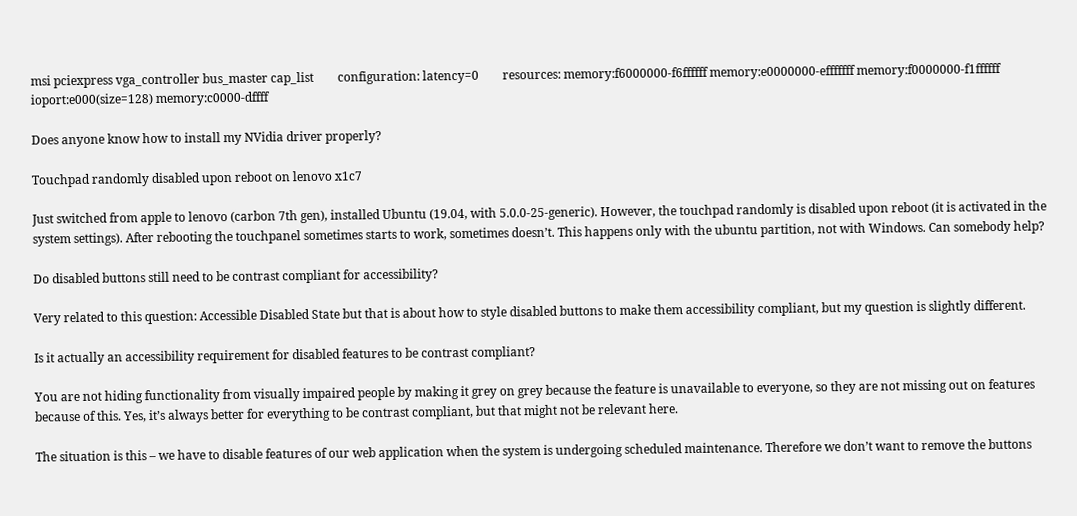msi pciexpress vga_controller bus_master cap_list        configuration: latency=0        resources: memory:f6000000-f6ffffff memory:e0000000-efffffff memory:f0000000-f1ffffff ioport:e000(size=128) memory:c0000-dffff

Does anyone know how to install my NVidia driver properly?

Touchpad randomly disabled upon reboot on lenovo x1c7

Just switched from apple to lenovo (carbon 7th gen), installed Ubuntu (19.04, with 5.0.0-25-generic). However, the touchpad randomly is disabled upon reboot (it is activated in the system settings). After rebooting the touchpanel sometimes starts to work, sometimes doesn’t. This happens only with the ubuntu partition, not with Windows. Can somebody help?

Do disabled buttons still need to be contrast compliant for accessibility?

Very related to this question: Accessible Disabled State but that is about how to style disabled buttons to make them accessibility compliant, but my question is slightly different.

Is it actually an accessibility requirement for disabled features to be contrast compliant?

You are not hiding functionality from visually impaired people by making it grey on grey because the feature is unavailable to everyone, so they are not missing out on features because of this. Yes, it’s always better for everything to be contrast compliant, but that might not be relevant here.

The situation is this – we have to disable features of our web application when the system is undergoing scheduled maintenance. Therefore we don’t want to remove the buttons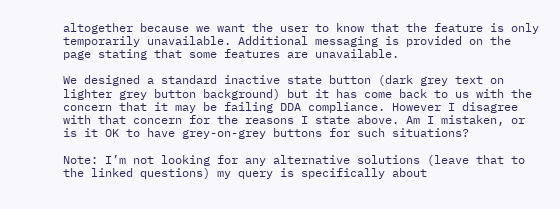altogether because we want the user to know that the feature is only temporarily unavailable. Additional messaging is provided on the page stating that some features are unavailable.

We designed a standard inactive state button (dark grey text on lighter grey button background) but it has come back to us with the concern that it may be failing DDA compliance. However I disagree with that concern for the reasons I state above. Am I mistaken, or is it OK to have grey-on-grey buttons for such situations?

Note: I’m not looking for any alternative solutions (leave that to the linked questions) my query is specifically about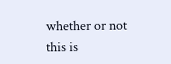whether or not this is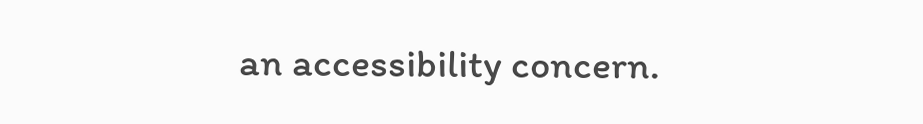an accessibility concern.